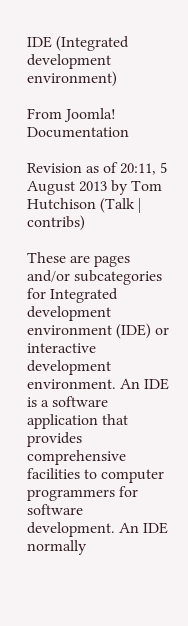IDE (Integrated development environment)

From Joomla! Documentation

Revision as of 20:11, 5 August 2013 by Tom Hutchison (Talk | contribs)

These are pages and/or subcategories for Integrated development environment (IDE) or interactive development environment. An IDE is a software application that provides comprehensive facilities to computer programmers for software development. An IDE normally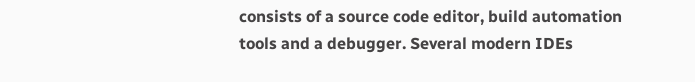consists of a source code editor, build automation tools and a debugger. Several modern IDEs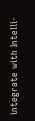integrate with Intelli-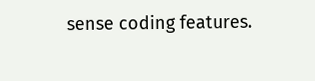sense coding features.